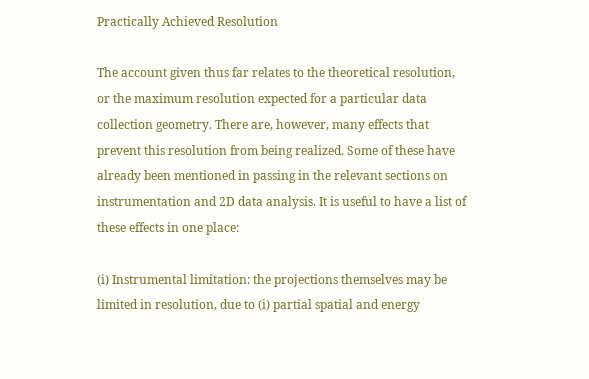Practically Achieved Resolution

The account given thus far relates to the theoretical resolution, or the maximum resolution expected for a particular data collection geometry. There are, however, many effects that prevent this resolution from being realized. Some of these have already been mentioned in passing in the relevant sections on instrumentation and 2D data analysis. It is useful to have a list of these effects in one place:

(i) Instrumental limitation: the projections themselves may be limited in resolution, due to (i) partial spatial and energy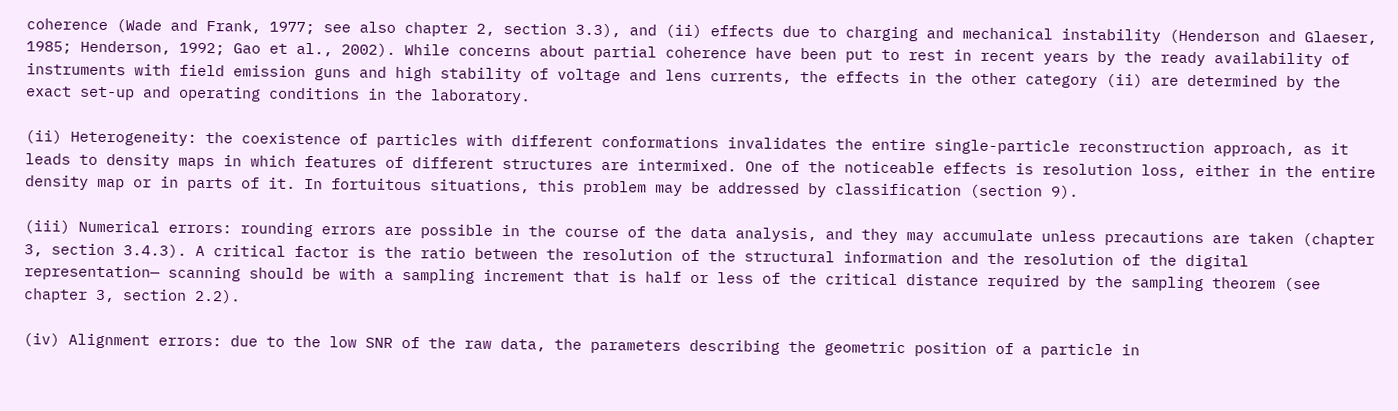coherence (Wade and Frank, 1977; see also chapter 2, section 3.3), and (ii) effects due to charging and mechanical instability (Henderson and Glaeser, 1985; Henderson, 1992; Gao et al., 2002). While concerns about partial coherence have been put to rest in recent years by the ready availability of instruments with field emission guns and high stability of voltage and lens currents, the effects in the other category (ii) are determined by the exact set-up and operating conditions in the laboratory.

(ii) Heterogeneity: the coexistence of particles with different conformations invalidates the entire single-particle reconstruction approach, as it leads to density maps in which features of different structures are intermixed. One of the noticeable effects is resolution loss, either in the entire density map or in parts of it. In fortuitous situations, this problem may be addressed by classification (section 9).

(iii) Numerical errors: rounding errors are possible in the course of the data analysis, and they may accumulate unless precautions are taken (chapter 3, section 3.4.3). A critical factor is the ratio between the resolution of the structural information and the resolution of the digital representation— scanning should be with a sampling increment that is half or less of the critical distance required by the sampling theorem (see chapter 3, section 2.2).

(iv) Alignment errors: due to the low SNR of the raw data, the parameters describing the geometric position of a particle in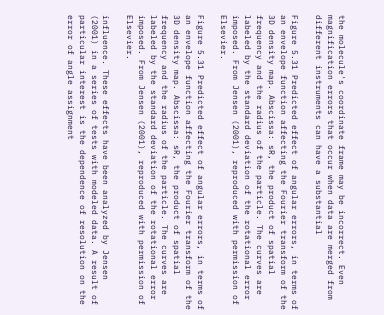the molecule's coordinate frame may be incorrect. Even magnification errors that occur when data are merged from different instruments can have a substantial

Figure 5.31 Predicted effect of angular errors, in terms of an envelope function affecting the Fourier transform of the 3D density map. Abscissa: sR, the product of spatial frequency and the radius of the particle. The curves are labeled by the standard deviation of the rotational error imposed. From Jensen (2001), reproduced with permission of Elsevier.

Figure 5.31 Predicted effect of angular errors, in terms of an envelope function affecting the Fourier transform of the 3D density map. Abscissa: sR, the product of spatial frequency and the radius of the particle. The curves are labeled by the standard deviation of the rotational error imposed. From Jensen (2001), reproduced with permission of Elsevier.

influence. These effects have been analyzed by Jensen (2001) in a series of tests with modeled data. A result of particular interest is the dependence of resolution on the error of angle assignment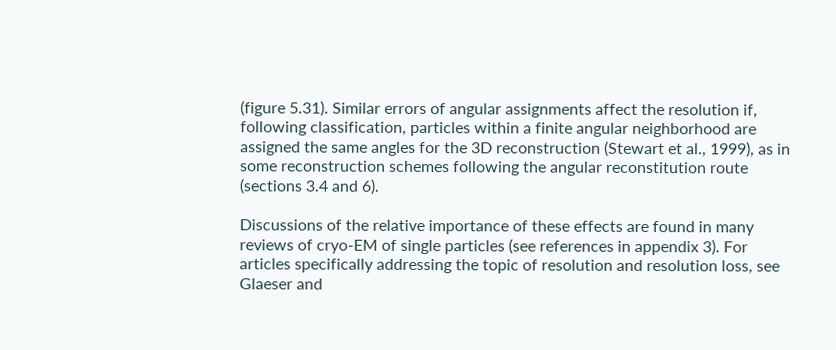(figure 5.31). Similar errors of angular assignments affect the resolution if, following classification, particles within a finite angular neighborhood are assigned the same angles for the 3D reconstruction (Stewart et al., 1999), as in some reconstruction schemes following the angular reconstitution route (sections 3.4 and 6).

Discussions of the relative importance of these effects are found in many reviews of cryo-EM of single particles (see references in appendix 3). For articles specifically addressing the topic of resolution and resolution loss, see Glaeser and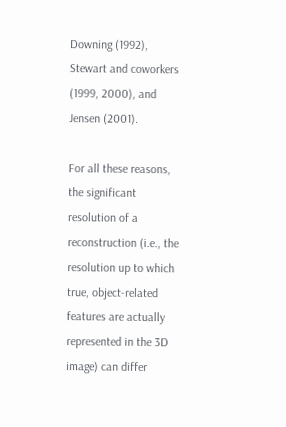Downing (1992), Stewart and coworkers (1999, 2000), and Jensen (2001).

For all these reasons, the significant resolution of a reconstruction (i.e., the resolution up to which true, object-related features are actually represented in the 3D image) can differ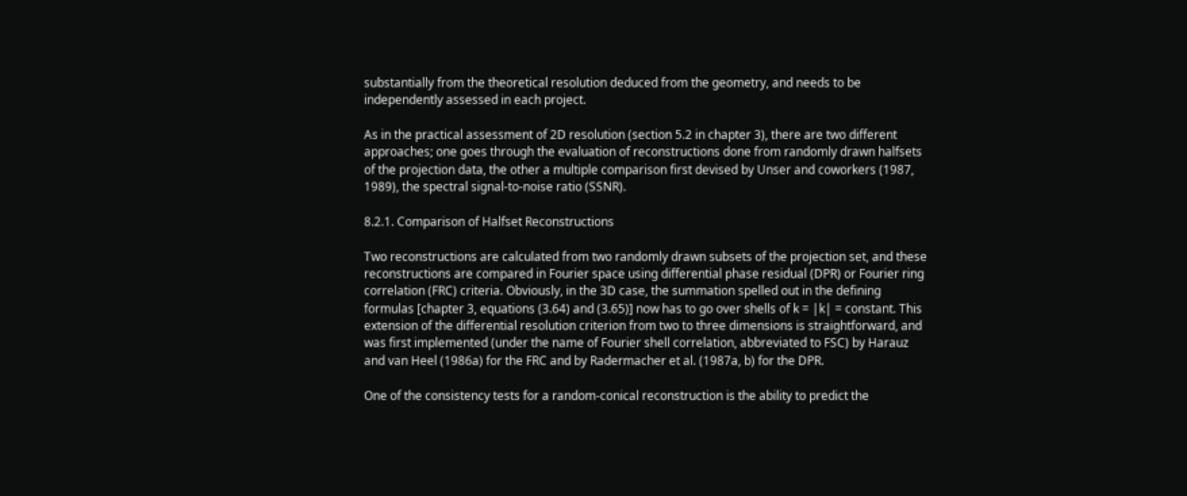substantially from the theoretical resolution deduced from the geometry, and needs to be independently assessed in each project.

As in the practical assessment of 2D resolution (section 5.2 in chapter 3), there are two different approaches; one goes through the evaluation of reconstructions done from randomly drawn halfsets of the projection data, the other a multiple comparison first devised by Unser and coworkers (1987, 1989), the spectral signal-to-noise ratio (SSNR).

8.2.1. Comparison of Halfset Reconstructions

Two reconstructions are calculated from two randomly drawn subsets of the projection set, and these reconstructions are compared in Fourier space using differential phase residual (DPR) or Fourier ring correlation (FRC) criteria. Obviously, in the 3D case, the summation spelled out in the defining formulas [chapter 3, equations (3.64) and (3.65)] now has to go over shells of k = |k| = constant. This extension of the differential resolution criterion from two to three dimensions is straightforward, and was first implemented (under the name of Fourier shell correlation, abbreviated to FSC) by Harauz and van Heel (1986a) for the FRC and by Radermacher et al. (1987a, b) for the DPR.

One of the consistency tests for a random-conical reconstruction is the ability to predict the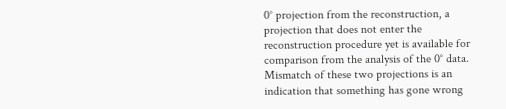0° projection from the reconstruction, a projection that does not enter the reconstruction procedure yet is available for comparison from the analysis of the 0° data. Mismatch of these two projections is an indication that something has gone wrong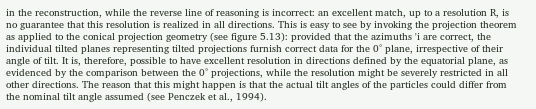in the reconstruction, while the reverse line of reasoning is incorrect: an excellent match, up to a resolution R, is no guarantee that this resolution is realized in all directions. This is easy to see by invoking the projection theorem as applied to the conical projection geometry (see figure 5.13): provided that the azimuths 'i are correct, the individual tilted planes representing tilted projections furnish correct data for the 0° plane, irrespective of their angle of tilt. It is, therefore, possible to have excellent resolution in directions defined by the equatorial plane, as evidenced by the comparison between the 0° projections, while the resolution might be severely restricted in all other directions. The reason that this might happen is that the actual tilt angles of the particles could differ from the nominal tilt angle assumed (see Penczek et al., 1994).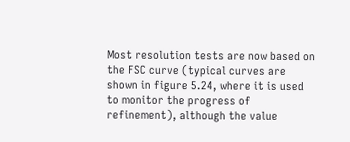Most resolution tests are now based on the FSC curve (typical curves are shown in figure 5.24, where it is used to monitor the progress of refinement), although the value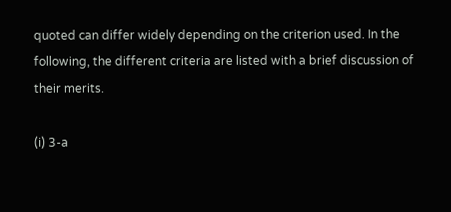quoted can differ widely depending on the criterion used. In the following, the different criteria are listed with a brief discussion of their merits.

(i) 3-a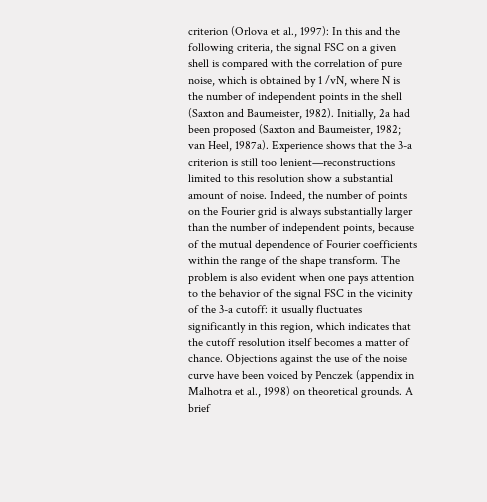criterion (Orlova et al., 1997): In this and the following criteria, the signal FSC on a given shell is compared with the correlation of pure noise, which is obtained by 1 /vN, where N is the number of independent points in the shell (Saxton and Baumeister, 1982). Initially, 2a had been proposed (Saxton and Baumeister, 1982; van Heel, 1987a). Experience shows that the 3-a criterion is still too lenient—reconstructions limited to this resolution show a substantial amount of noise. Indeed, the number of points on the Fourier grid is always substantially larger than the number of independent points, because of the mutual dependence of Fourier coefficients within the range of the shape transform. The problem is also evident when one pays attention to the behavior of the signal FSC in the vicinity of the 3-a cutoff: it usually fluctuates significantly in this region, which indicates that the cutoff resolution itself becomes a matter of chance. Objections against the use of the noise curve have been voiced by Penczek (appendix in Malhotra et al., 1998) on theoretical grounds. A brief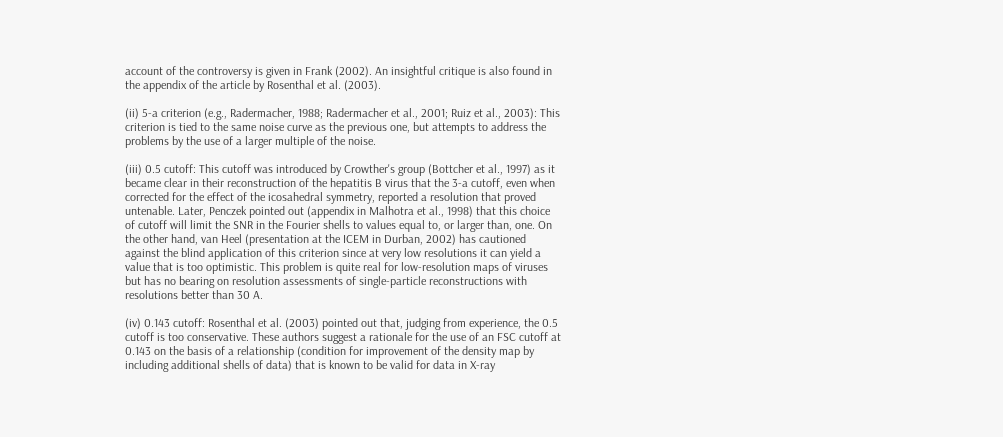account of the controversy is given in Frank (2002). An insightful critique is also found in the appendix of the article by Rosenthal et al. (2003).

(ii) 5-a criterion (e.g., Radermacher, 1988; Radermacher et al., 2001; Ruiz et al., 2003): This criterion is tied to the same noise curve as the previous one, but attempts to address the problems by the use of a larger multiple of the noise.

(iii) 0.5 cutoff: This cutoff was introduced by Crowther's group (Bottcher et al., 1997) as it became clear in their reconstruction of the hepatitis B virus that the 3-a cutoff, even when corrected for the effect of the icosahedral symmetry, reported a resolution that proved untenable. Later, Penczek pointed out (appendix in Malhotra et al., 1998) that this choice of cutoff will limit the SNR in the Fourier shells to values equal to, or larger than, one. On the other hand, van Heel (presentation at the ICEM in Durban, 2002) has cautioned against the blind application of this criterion since at very low resolutions it can yield a value that is too optimistic. This problem is quite real for low-resolution maps of viruses but has no bearing on resolution assessments of single-particle reconstructions with resolutions better than 30 A.

(iv) 0.143 cutoff: Rosenthal et al. (2003) pointed out that, judging from experience, the 0.5 cutoff is too conservative. These authors suggest a rationale for the use of an FSC cutoff at 0.143 on the basis of a relationship (condition for improvement of the density map by including additional shells of data) that is known to be valid for data in X-ray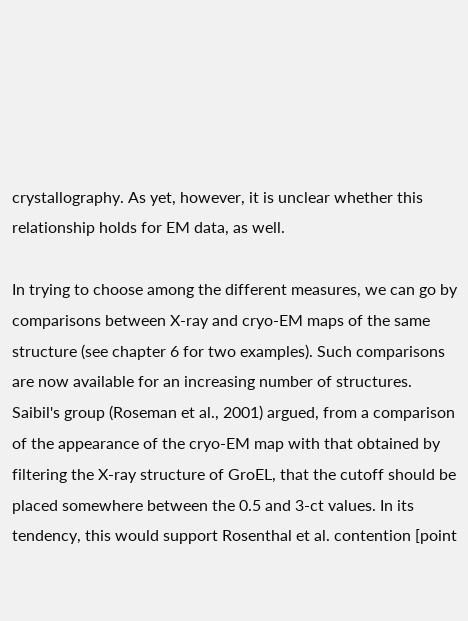crystallography. As yet, however, it is unclear whether this relationship holds for EM data, as well.

In trying to choose among the different measures, we can go by comparisons between X-ray and cryo-EM maps of the same structure (see chapter 6 for two examples). Such comparisons are now available for an increasing number of structures. Saibil's group (Roseman et al., 2001) argued, from a comparison of the appearance of the cryo-EM map with that obtained by filtering the X-ray structure of GroEL, that the cutoff should be placed somewhere between the 0.5 and 3-ct values. In its tendency, this would support Rosenthal et al. contention [point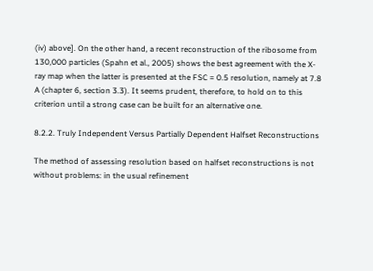(iv) above]. On the other hand, a recent reconstruction of the ribosome from 130,000 particles (Spahn et al., 2005) shows the best agreement with the X-ray map when the latter is presented at the FSC = 0.5 resolution, namely at 7.8 A (chapter 6, section 3.3). It seems prudent, therefore, to hold on to this criterion until a strong case can be built for an alternative one.

8.2.2. Truly Independent Versus Partially Dependent Halfset Reconstructions

The method of assessing resolution based on halfset reconstructions is not without problems: in the usual refinement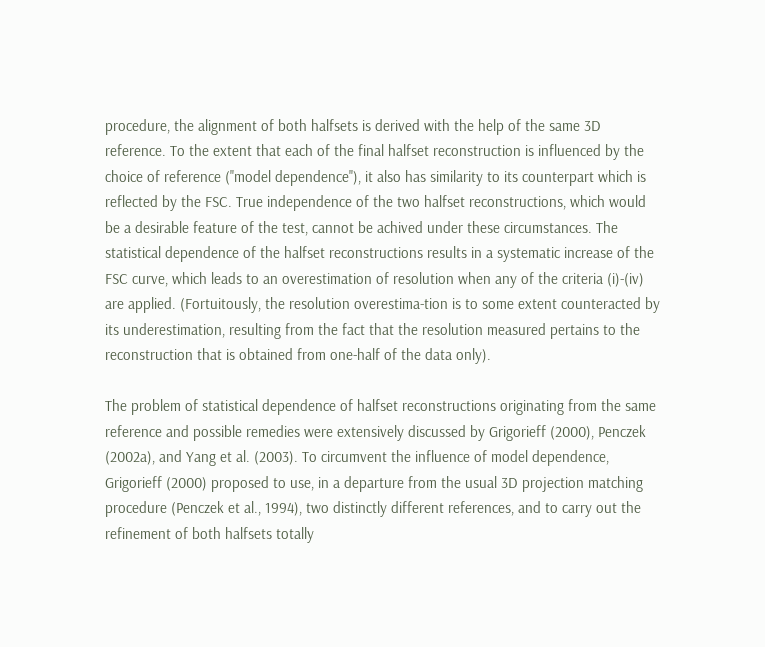procedure, the alignment of both halfsets is derived with the help of the same 3D reference. To the extent that each of the final halfset reconstruction is influenced by the choice of reference (''model dependence''), it also has similarity to its counterpart which is reflected by the FSC. True independence of the two halfset reconstructions, which would be a desirable feature of the test, cannot be achived under these circumstances. The statistical dependence of the halfset reconstructions results in a systematic increase of the FSC curve, which leads to an overestimation of resolution when any of the criteria (i)-(iv) are applied. (Fortuitously, the resolution overestima-tion is to some extent counteracted by its underestimation, resulting from the fact that the resolution measured pertains to the reconstruction that is obtained from one-half of the data only).

The problem of statistical dependence of halfset reconstructions originating from the same reference and possible remedies were extensively discussed by Grigorieff (2000), Penczek (2002a), and Yang et al. (2003). To circumvent the influence of model dependence, Grigorieff (2000) proposed to use, in a departure from the usual 3D projection matching procedure (Penczek et al., 1994), two distinctly different references, and to carry out the refinement of both halfsets totally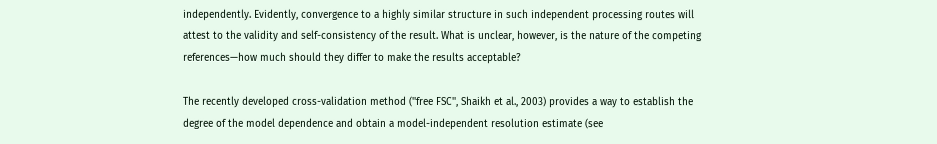independently. Evidently, convergence to a highly similar structure in such independent processing routes will attest to the validity and self-consistency of the result. What is unclear, however, is the nature of the competing references—how much should they differ to make the results acceptable?

The recently developed cross-validation method (''free FSC'', Shaikh et al., 2003) provides a way to establish the degree of the model dependence and obtain a model-independent resolution estimate (see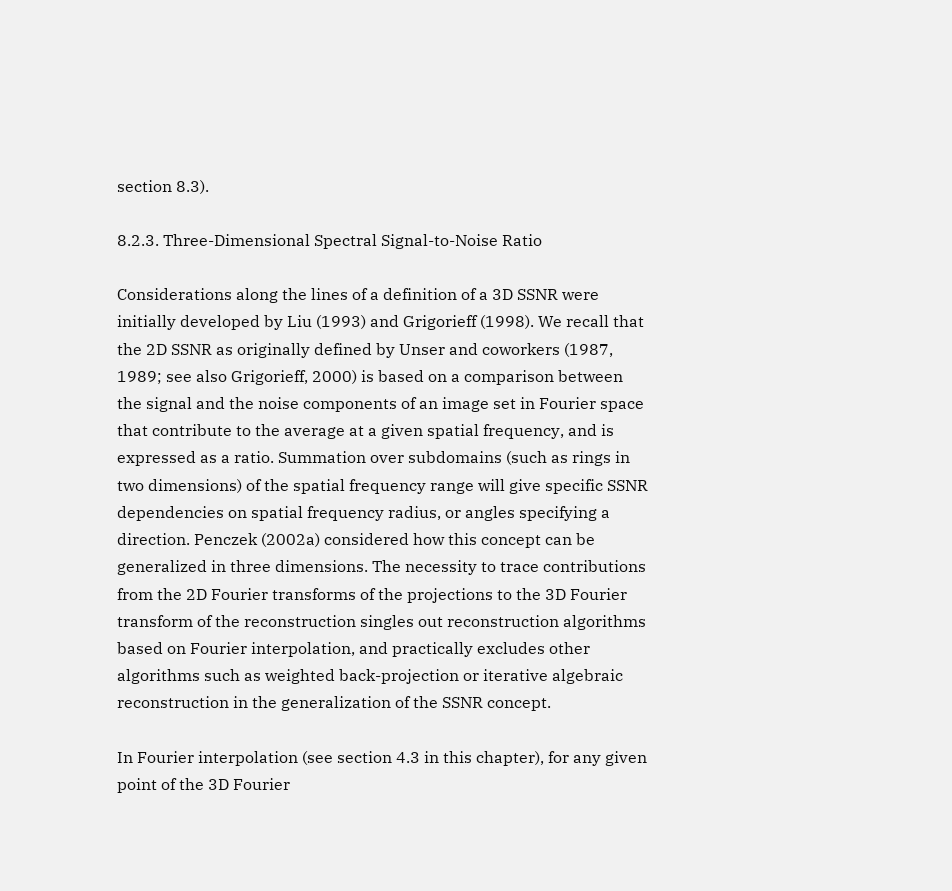section 8.3).

8.2.3. Three-Dimensional Spectral Signal-to-Noise Ratio

Considerations along the lines of a definition of a 3D SSNR were initially developed by Liu (1993) and Grigorieff (1998). We recall that the 2D SSNR as originally defined by Unser and coworkers (1987, 1989; see also Grigorieff, 2000) is based on a comparison between the signal and the noise components of an image set in Fourier space that contribute to the average at a given spatial frequency, and is expressed as a ratio. Summation over subdomains (such as rings in two dimensions) of the spatial frequency range will give specific SSNR dependencies on spatial frequency radius, or angles specifying a direction. Penczek (2002a) considered how this concept can be generalized in three dimensions. The necessity to trace contributions from the 2D Fourier transforms of the projections to the 3D Fourier transform of the reconstruction singles out reconstruction algorithms based on Fourier interpolation, and practically excludes other algorithms such as weighted back-projection or iterative algebraic reconstruction in the generalization of the SSNR concept.

In Fourier interpolation (see section 4.3 in this chapter), for any given point of the 3D Fourier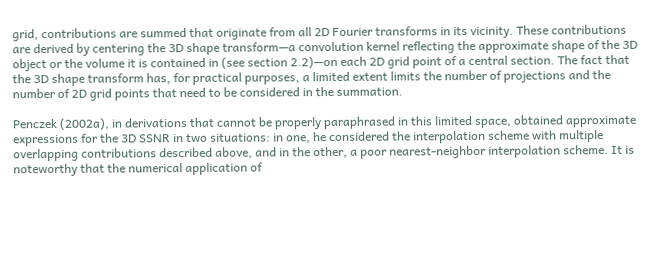grid, contributions are summed that originate from all 2D Fourier transforms in its vicinity. These contributions are derived by centering the 3D shape transform—a convolution kernel reflecting the approximate shape of the 3D object or the volume it is contained in (see section 2.2)—on each 2D grid point of a central section. The fact that the 3D shape transform has, for practical purposes, a limited extent limits the number of projections and the number of 2D grid points that need to be considered in the summation.

Penczek (2002a), in derivations that cannot be properly paraphrased in this limited space, obtained approximate expressions for the 3D SSNR in two situations: in one, he considered the interpolation scheme with multiple overlapping contributions described above, and in the other, a poor nearest-neighbor interpolation scheme. It is noteworthy that the numerical application of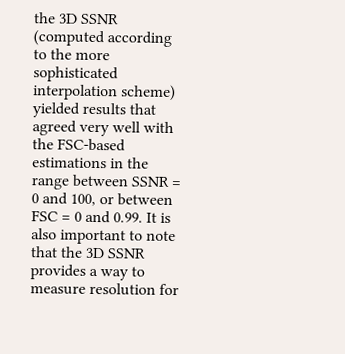the 3D SSNR (computed according to the more sophisticated interpolation scheme) yielded results that agreed very well with the FSC-based estimations in the range between SSNR = 0 and 100, or between FSC = 0 and 0.99. It is also important to note that the 3D SSNR provides a way to measure resolution for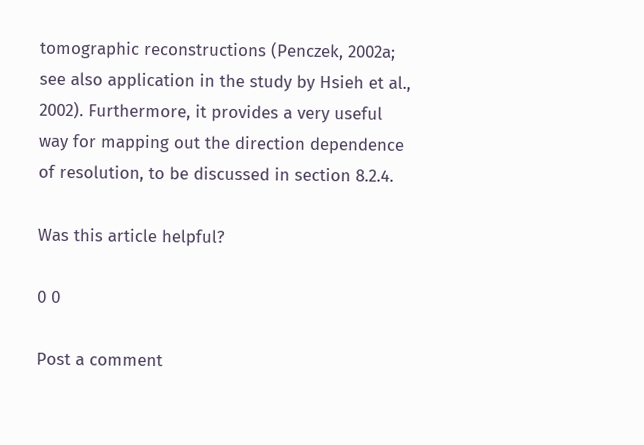tomographic reconstructions (Penczek, 2002a; see also application in the study by Hsieh et al., 2002). Furthermore, it provides a very useful way for mapping out the direction dependence of resolution, to be discussed in section 8.2.4.

Was this article helpful?

0 0

Post a comment